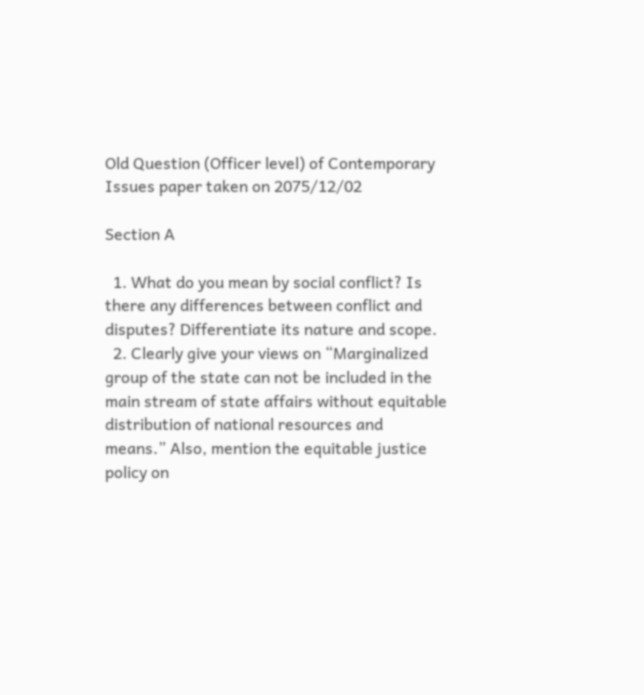Old Question (Officer level) of Contemporary Issues paper taken on 2075/12/02

Section A

  1. What do you mean by social conflict? Is there any differences between conflict and disputes? Differentiate its nature and scope.
  2. Clearly give your views on “Marginalized group of the state can not be included in the main stream of state affairs without equitable distribution of national resources and means.” Also, mention the equitable justice policy on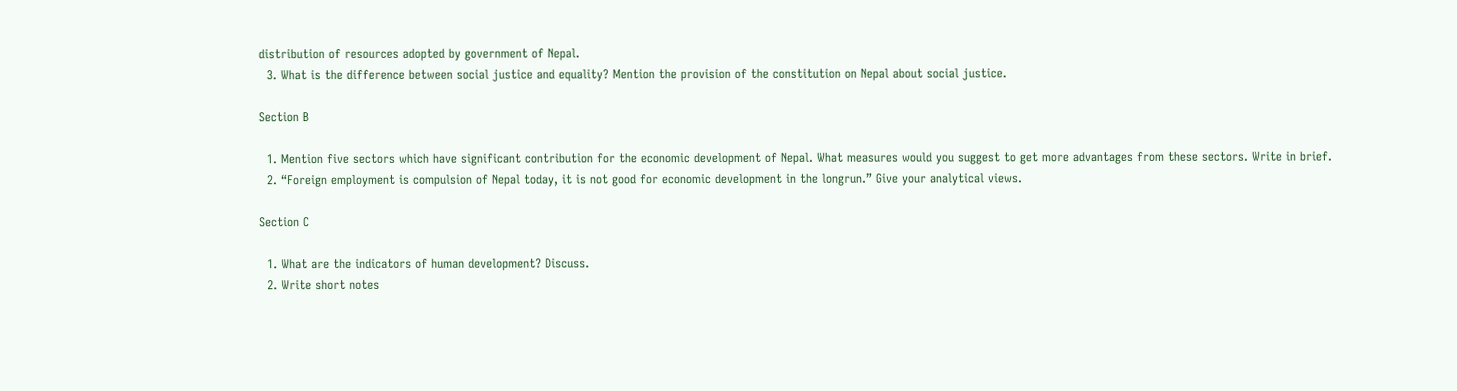distribution of resources adopted by government of Nepal.
  3. What is the difference between social justice and equality? Mention the provision of the constitution on Nepal about social justice.

Section B

  1. Mention five sectors which have significant contribution for the economic development of Nepal. What measures would you suggest to get more advantages from these sectors. Write in brief.
  2. “Foreign employment is compulsion of Nepal today, it is not good for economic development in the longrun.” Give your analytical views.

Section C

  1. What are the indicators of human development? Discuss.
  2. Write short notes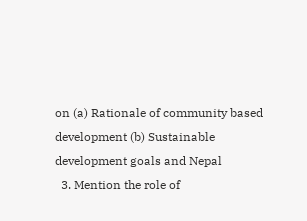on (a) Rationale of community based development (b) Sustainable development goals and Nepal
  3. Mention the role of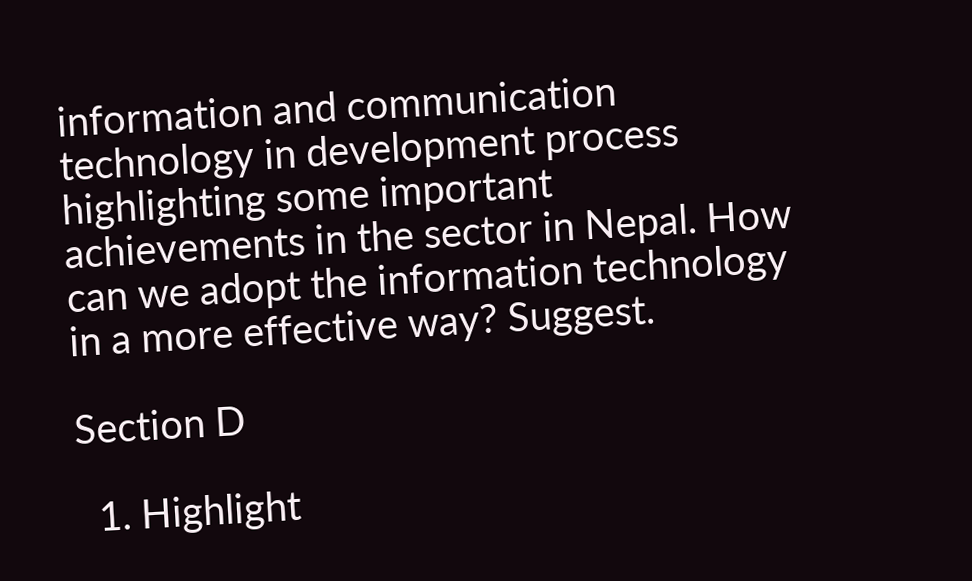information and communication technology in development process highlighting some important achievements in the sector in Nepal. How can we adopt the information technology in a more effective way? Suggest.

Section D

  1. Highlight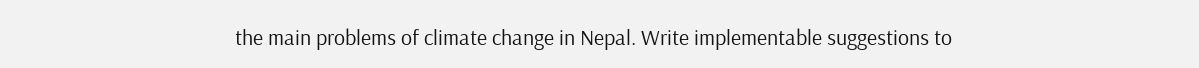the main problems of climate change in Nepal. Write implementable suggestions to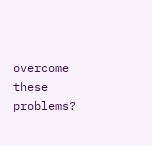overcome these problems?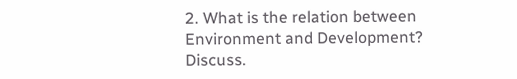2. What is the relation between Environment and Development? Discuss.